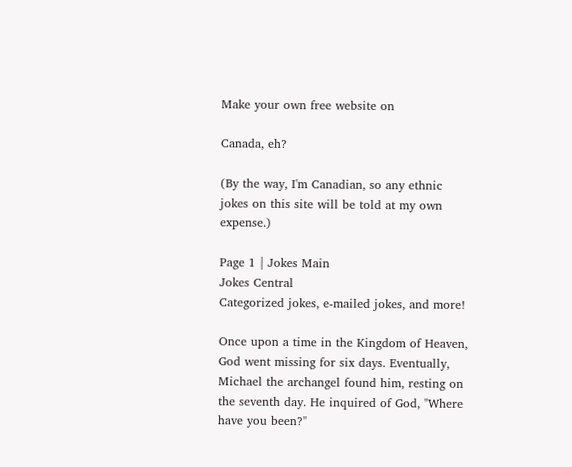Make your own free website on

Canada, eh?

(By the way, I'm Canadian, so any ethnic jokes on this site will be told at my own expense.)

Page 1 | Jokes Main
Jokes Central
Categorized jokes, e-mailed jokes, and more!

Once upon a time in the Kingdom of Heaven, God went missing for six days. Eventually, Michael the archangel found him, resting on the seventh day. He inquired of God, "Where have you been?"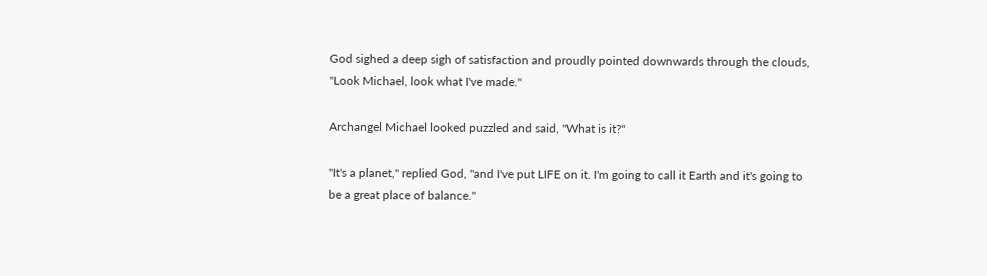God sighed a deep sigh of satisfaction and proudly pointed downwards through the clouds, "Look Michael, look what I've made."

Archangel Michael looked puzzled and said, "What is it?"

"It's a planet," replied God, "and I've put LIFE on it. I'm going to call it Earth and it's going to be a great place of balance."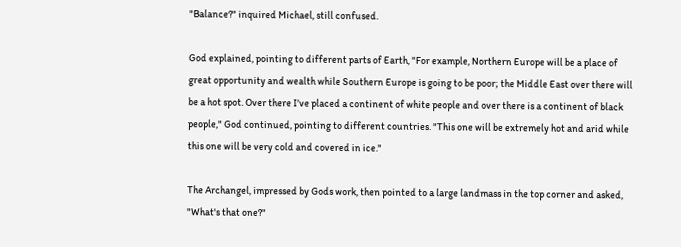"Balance?" inquired Michael, still confused.

God explained, pointing to different parts of Earth, "For example, Northern Europe will be a place of great opportunity and wealth while Southern Europe is going to be poor; the Middle East over there will be a hot spot. Over there I've placed a continent of white people and over there is a continent of black people," God continued, pointing to different countries. "This one will be extremely hot and arid while this one will be very cold and covered in ice."

The Archangel, impressed by Gods work, then pointed to a large landmass in the top corner and asked, "What's that one?"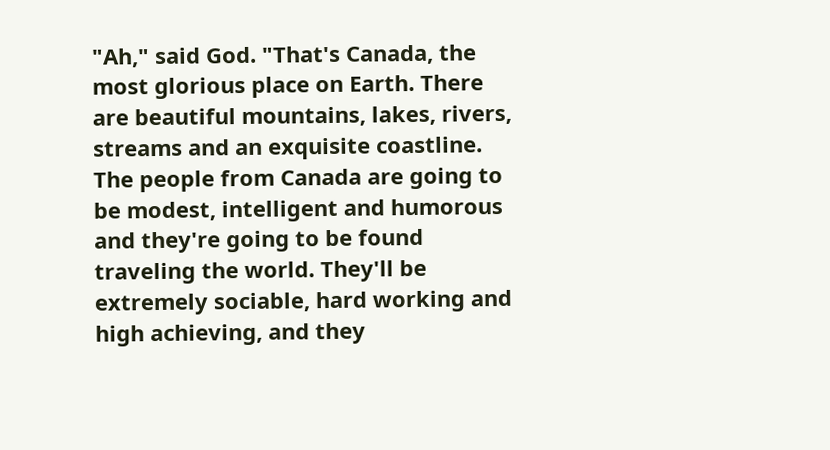"Ah," said God. "That's Canada, the most glorious place on Earth. There are beautiful mountains, lakes, rivers, streams and an exquisite coastline. The people from Canada are going to be modest, intelligent and humorous and they're going to be found traveling the world. They'll be extremely sociable, hard working and high achieving, and they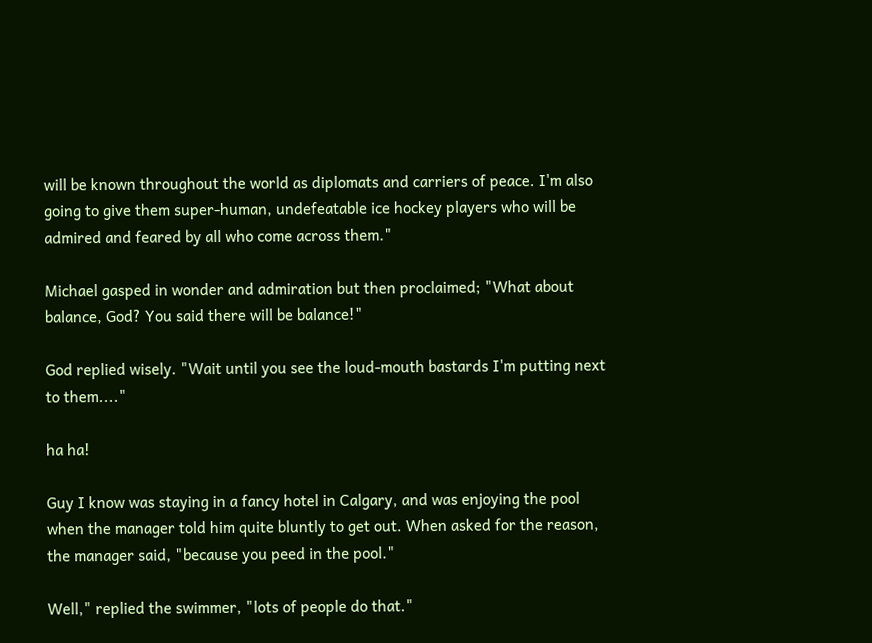will be known throughout the world as diplomats and carriers of peace. I'm also going to give them super-human, undefeatable ice hockey players who will be admired and feared by all who come across them."

Michael gasped in wonder and admiration but then proclaimed; "What about balance, God? You said there will be balance!"

God replied wisely. "Wait until you see the loud-mouth bastards I'm putting next to them...."

ha ha!

Guy I know was staying in a fancy hotel in Calgary, and was enjoying the pool when the manager told him quite bluntly to get out. When asked for the reason, the manager said, "because you peed in the pool."

Well," replied the swimmer, "lots of people do that."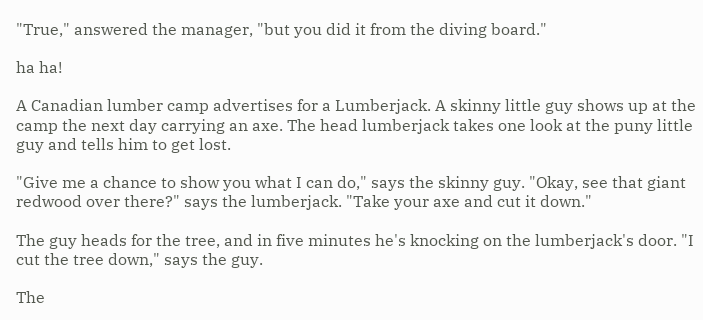"True," answered the manager, "but you did it from the diving board."

ha ha!

A Canadian lumber camp advertises for a Lumberjack. A skinny little guy shows up at the camp the next day carrying an axe. The head lumberjack takes one look at the puny little guy and tells him to get lost.

"Give me a chance to show you what I can do," says the skinny guy. "Okay, see that giant redwood over there?" says the lumberjack. "Take your axe and cut it down."

The guy heads for the tree, and in five minutes he's knocking on the lumberjack's door. "I cut the tree down," says the guy.

The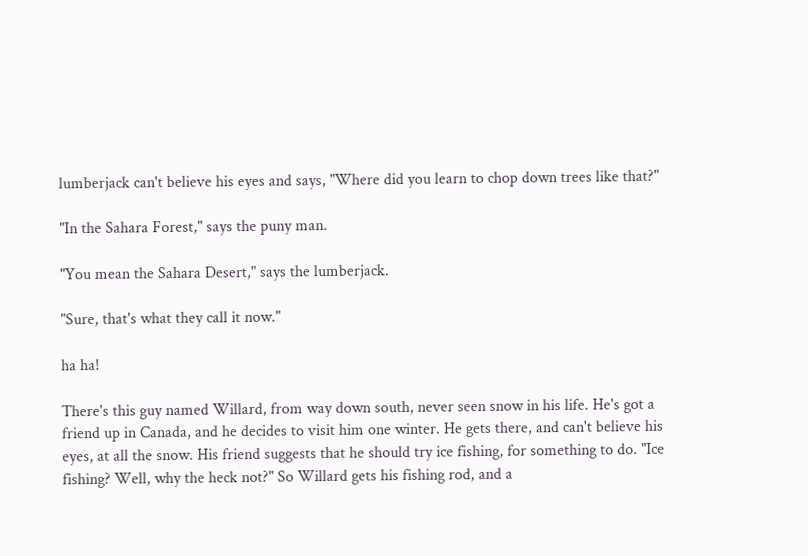lumberjack can't believe his eyes and says, "Where did you learn to chop down trees like that?"

"In the Sahara Forest," says the puny man.

"You mean the Sahara Desert," says the lumberjack.

"Sure, that's what they call it now."

ha ha!

There's this guy named Willard, from way down south, never seen snow in his life. He's got a friend up in Canada, and he decides to visit him one winter. He gets there, and can't believe his eyes, at all the snow. His friend suggests that he should try ice fishing, for something to do. "Ice fishing? Well, why the heck not?" So Willard gets his fishing rod, and a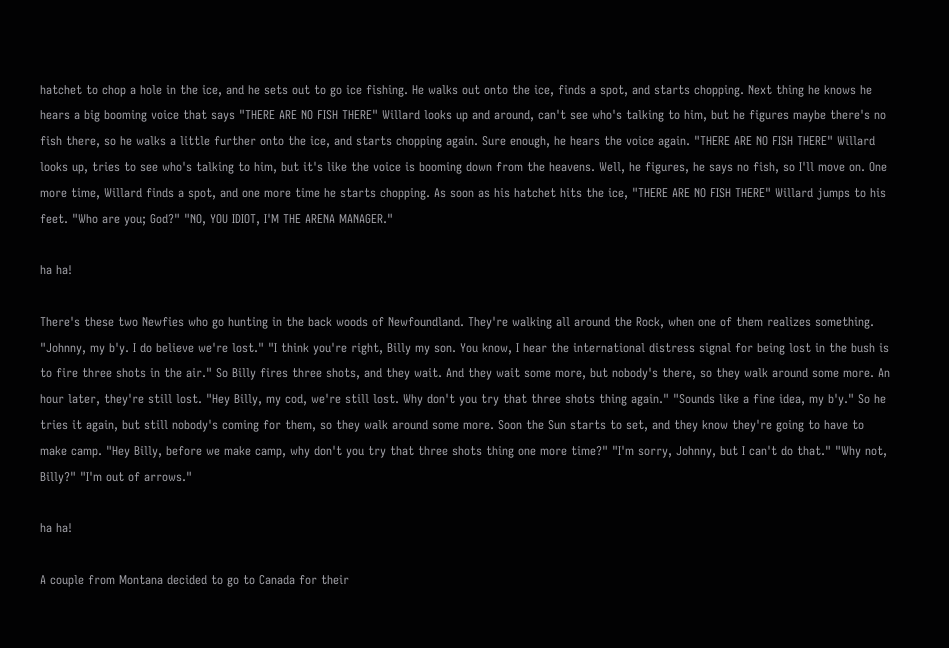hatchet to chop a hole in the ice, and he sets out to go ice fishing. He walks out onto the ice, finds a spot, and starts chopping. Next thing he knows he hears a big booming voice that says "THERE ARE NO FISH THERE" Willard looks up and around, can't see who's talking to him, but he figures maybe there's no fish there, so he walks a little further onto the ice, and starts chopping again. Sure enough, he hears the voice again. "THERE ARE NO FISH THERE" Willard looks up, tries to see who's talking to him, but it's like the voice is booming down from the heavens. Well, he figures, he says no fish, so I'll move on. One more time, Willard finds a spot, and one more time he starts chopping. As soon as his hatchet hits the ice, "THERE ARE NO FISH THERE" Willard jumps to his feet. "Who are you; God?" "NO, YOU IDIOT, I'M THE ARENA MANAGER."

ha ha!

There's these two Newfies who go hunting in the back woods of Newfoundland. They're walking all around the Rock, when one of them realizes something. "Johnny, my b'y. I do believe we're lost." "I think you're right, Billy my son. You know, I hear the international distress signal for being lost in the bush is to fire three shots in the air." So Billy fires three shots, and they wait. And they wait some more, but nobody's there, so they walk around some more. An hour later, they're still lost. "Hey Billy, my cod, we're still lost. Why don't you try that three shots thing again." "Sounds like a fine idea, my b'y." So he tries it again, but still nobody's coming for them, so they walk around some more. Soon the Sun starts to set, and they know they're going to have to make camp. "Hey Billy, before we make camp, why don't you try that three shots thing one more time?" "I'm sorry, Johnny, but I can't do that." "Why not, Billy?" "I'm out of arrows."

ha ha!

A couple from Montana decided to go to Canada for their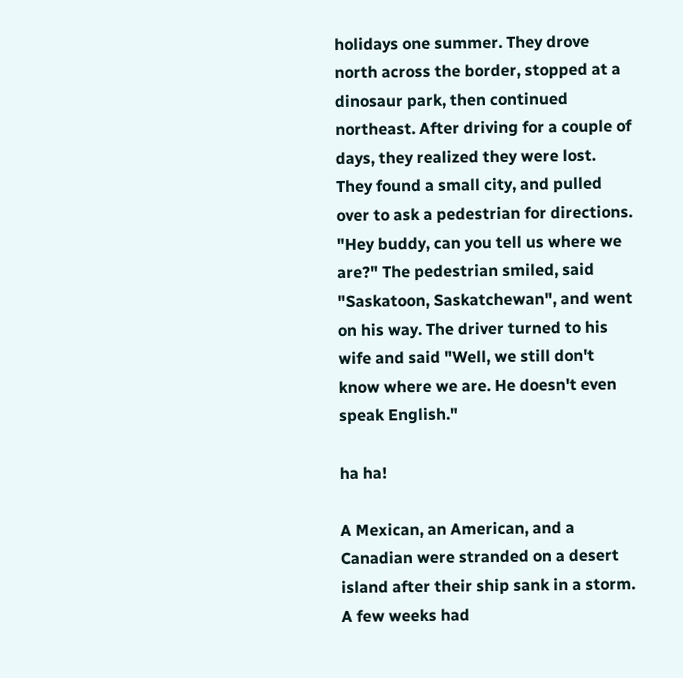holidays one summer. They drove north across the border, stopped at a dinosaur park, then continued northeast. After driving for a couple of days, they realized they were lost. They found a small city, and pulled over to ask a pedestrian for directions. "Hey buddy, can you tell us where we are?" The pedestrian smiled, said "Saskatoon, Saskatchewan", and went on his way. The driver turned to his wife and said "Well, we still don't know where we are. He doesn't even speak English."

ha ha!

A Mexican, an American, and a Canadian were stranded on a desert island after their ship sank in a storm. A few weeks had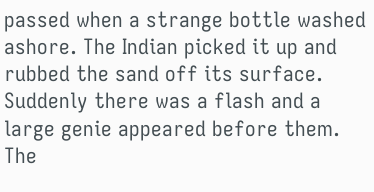passed when a strange bottle washed ashore. The Indian picked it up and rubbed the sand off its surface. Suddenly there was a flash and a large genie appeared before them. The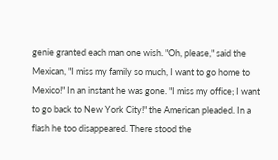genie granted each man one wish. "Oh, please," said the Mexican, "I miss my family so much, I want to go home to Mexico!" In an instant he was gone. "I miss my office; I want to go back to New York City!" the American pleaded. In a flash he too disappeared. There stood the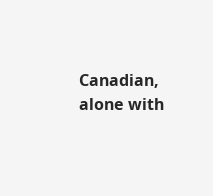Canadian, alone with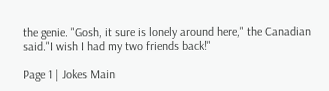the genie. "Gosh, it sure is lonely around here," the Canadian said."I wish I had my two friends back!"

Page 1 | Jokes Main